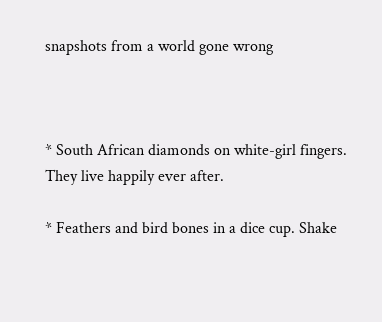snapshots from a world gone wrong



* South African diamonds on white-girl fingers. They live happily ever after.

* Feathers and bird bones in a dice cup. Shake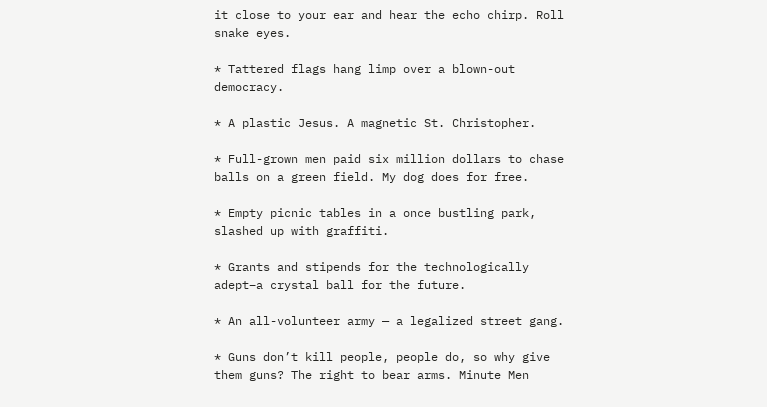it close to your ear and hear the echo chirp. Roll snake eyes.

* Tattered flags hang limp over a blown-out democracy.

* A plastic Jesus. A magnetic St. Christopher.

* Full-grown men paid six million dollars to chase balls on a green field. My dog does for free.

* Empty picnic tables in a once bustling park, slashed up with graffiti.

* Grants and stipends for the technologically adept–a crystal ball for the future.

* An all-volunteer army — a legalized street gang.

* Guns don’t kill people, people do, so why give them guns? The right to bear arms. Minute Men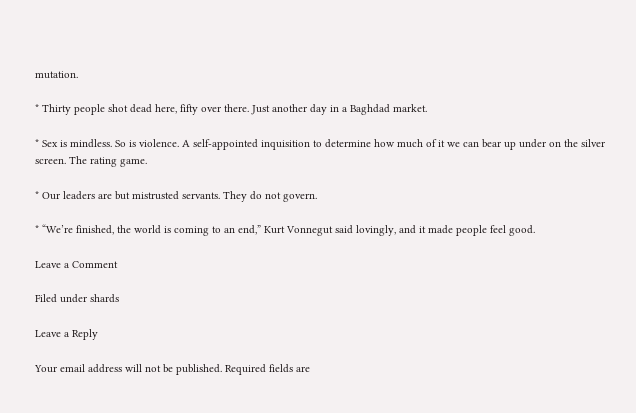mutation.

* Thirty people shot dead here, fifty over there. Just another day in a Baghdad market.

* Sex is mindless. So is violence. A self-appointed inquisition to determine how much of it we can bear up under on the silver screen. The rating game.

* Our leaders are but mistrusted servants. They do not govern.

* “We’re finished, the world is coming to an end,” Kurt Vonnegut said lovingly, and it made people feel good.

Leave a Comment

Filed under shards

Leave a Reply

Your email address will not be published. Required fields are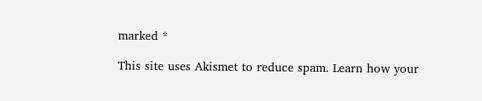marked *

This site uses Akismet to reduce spam. Learn how your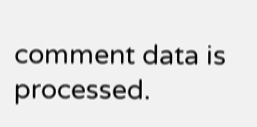comment data is processed.